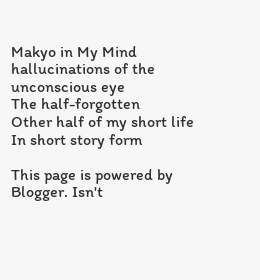Makyo in My Mind
hallucinations of the unconscious eye
The half-forgotten
Other half of my short life
In short story form

This page is powered by Blogger. Isn't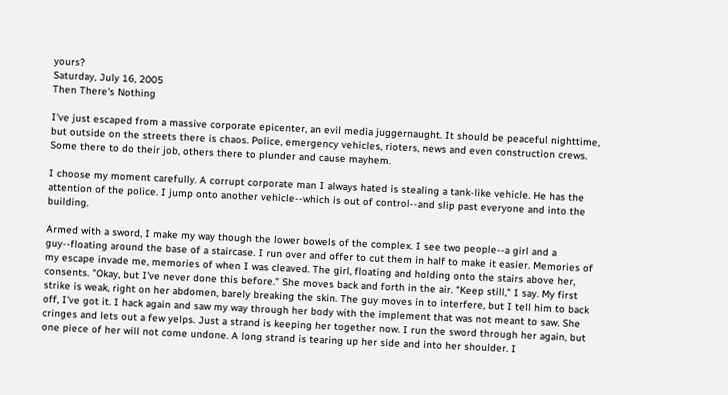yours?
Saturday, July 16, 2005
Then There's Nothing

I've just escaped from a massive corporate epicenter, an evil media juggernaught. It should be peaceful nighttime, but outside on the streets there is chaos. Police, emergency vehicles, rioters, news and even construction crews. Some there to do their job, others there to plunder and cause mayhem.

I choose my moment carefully. A corrupt corporate man I always hated is stealing a tank-like vehicle. He has the attention of the police. I jump onto another vehicle--which is out of control--and slip past everyone and into the building.

Armed with a sword, I make my way though the lower bowels of the complex. I see two people--a girl and a guy--floating around the base of a staircase. I run over and offer to cut them in half to make it easier. Memories of my escape invade me, memories of when I was cleaved. The girl, floating and holding onto the stairs above her, consents. "Okay, but I've never done this before." She moves back and forth in the air. "Keep still," I say. My first strike is weak, right on her abdomen, barely breaking the skin. The guy moves in to interfere, but I tell him to back off, I've got it. I hack again and saw my way through her body with the implement that was not meant to saw. She cringes and lets out a few yelps. Just a strand is keeping her together now. I run the sword through her again, but one piece of her will not come undone. A long strand is tearing up her side and into her shoulder. I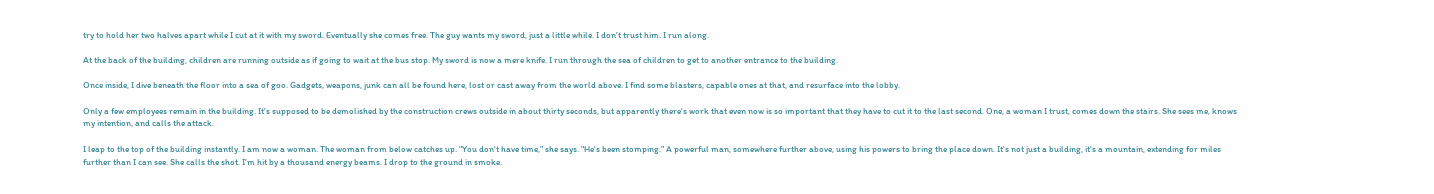try to hold her two halves apart while I cut at it with my sword. Eventually she comes free. The guy wants my sword, just a little while. I don't trust him. I run along.

At the back of the building, children are running outside as if going to wait at the bus stop. My sword is now a mere knife. I run through the sea of children to get to another entrance to the building.

Once inside, I dive beneath the floor into a sea of goo. Gadgets, weapons, junk can all be found here, lost or cast away from the world above. I find some blasters, capable ones at that, and resurface into the lobby.

Only a few employees remain in the building. It's supposed to be demolished by the construction crews outside in about thirty seconds, but apparently there's work that even now is so important that they have to cut it to the last second. One, a woman I trust, comes down the stairs. She sees me, knows my intention, and calls the attack.

I leap to the top of the building instantly. I am now a woman. The woman from below catches up. "You don't have time," she says. "He's been stomping." A powerful man, somewhere further above, using his powers to bring the place down. It's not just a building, it's a mountain, extending for miles further than I can see. She calls the shot. I'm hit by a thousand energy beams. I drop to the ground in smoke.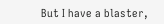But I have a blaster,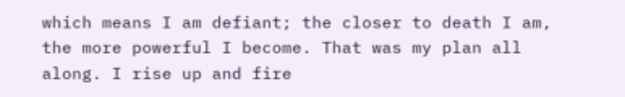which means I am defiant; the closer to death I am, the more powerful I become. That was my plan all along. I rise up and fire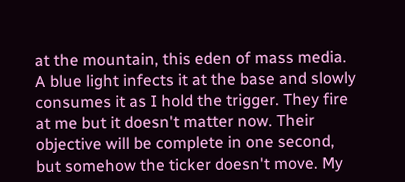at the mountain, this eden of mass media. A blue light infects it at the base and slowly consumes it as I hold the trigger. They fire at me but it doesn't matter now. Their objective will be complete in one second, but somehow the ticker doesn't move. My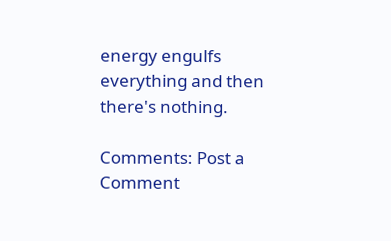energy engulfs everything and then there's nothing.

Comments: Post a Comment